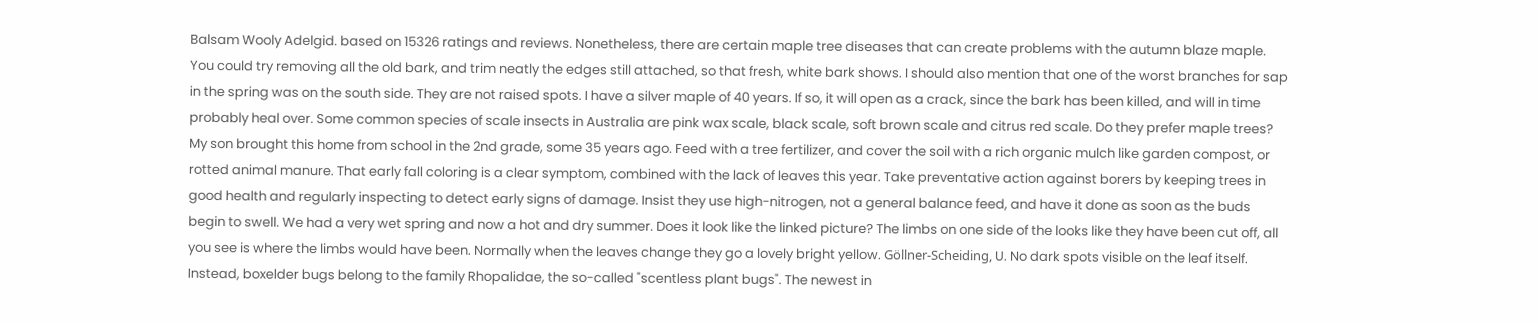Balsam Wooly Adelgid. based on 15326 ratings and reviews. Nonetheless, there are certain maple tree diseases that can create problems with the autumn blaze maple. You could try removing all the old bark, and trim neatly the edges still attached, so that fresh, white bark shows. I should also mention that one of the worst branches for sap in the spring was on the south side. They are not raised spots. I have a silver maple of 40 years. If so, it will open as a crack, since the bark has been killed, and will in time probably heal over. Some common species of scale insects in Australia are pink wax scale, black scale, soft brown scale and citrus red scale. Do they prefer maple trees? My son brought this home from school in the 2nd grade, some 35 years ago. Feed with a tree fertilizer, and cover the soil with a rich organic mulch like garden compost, or rotted animal manure. That early fall coloring is a clear symptom, combined with the lack of leaves this year. Take preventative action against borers by keeping trees in good health and regularly inspecting to detect early signs of damage. Insist they use high-nitrogen, not a general balance feed, and have it done as soon as the buds begin to swell. We had a very wet spring and now a hot and dry summer. Does it look like the linked picture? The limbs on one side of the looks like they have been cut off, all you see is where the limbs would have been. Normally when the leaves change they go a lovely bright yellow. Göllner-Scheiding, U. No dark spots visible on the leaf itself. Instead, boxelder bugs belong to the family Rhopalidae, the so-called "scentless plant bugs". The newest in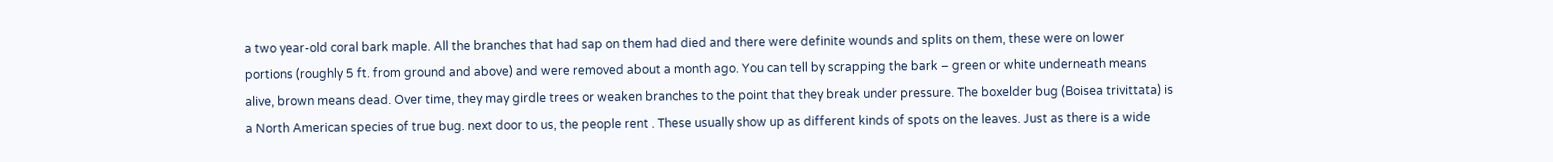a two year-old coral bark maple. All the branches that had sap on them had died and there were definite wounds and splits on them, these were on lower portions (roughly 5 ft. from ground and above) and were removed about a month ago. You can tell by scrapping the bark – green or white underneath means alive, brown means dead. Over time, they may girdle trees or weaken branches to the point that they break under pressure. The boxelder bug (Boisea trivittata) is a North American species of true bug. next door to us, the people rent . These usually show up as different kinds of spots on the leaves. Just as there is a wide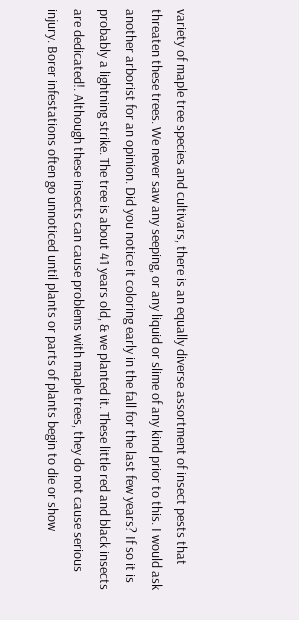variety of maple tree species and cultivars, there is an equally diverse assortment of insect pests that threaten these trees. We never saw any seeping, or any liquid or slime of any kind prior to this. I would ask another arborist for an opinion. Did you notice it coloring early in the fall for the last few years? If so it is probably a lightning strike. The tree is about 41 years old, & we planted it. These little red and black insects are dedicated!. Although these insects can cause problems with maple trees, they do not cause serious injury. Borer infestations often go unnoticed until plants or parts of plants begin to die or show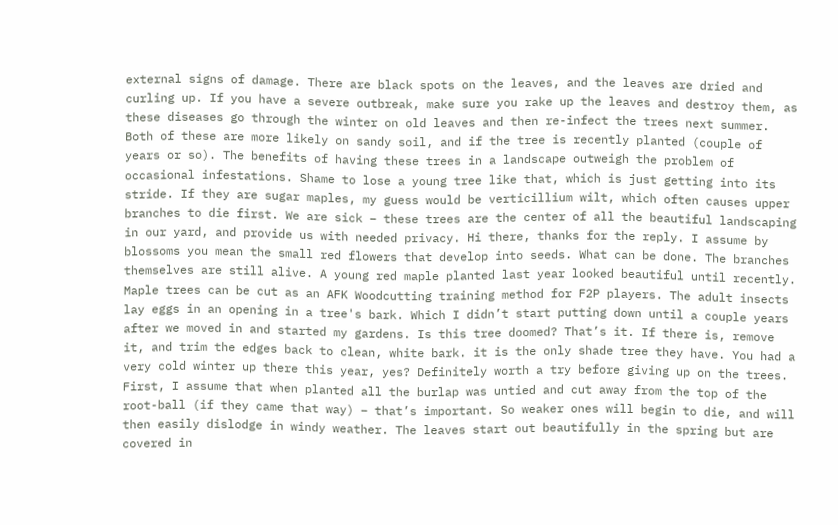external signs of damage. There are black spots on the leaves, and the leaves are dried and curling up. If you have a severe outbreak, make sure you rake up the leaves and destroy them, as these diseases go through the winter on old leaves and then re-infect the trees next summer. Both of these are more likely on sandy soil, and if the tree is recently planted (couple of years or so). The benefits of having these trees in a landscape outweigh the problem of occasional infestations. Shame to lose a young tree like that, which is just getting into its stride. If they are sugar maples, my guess would be verticillium wilt, which often causes upper branches to die first. We are sick – these trees are the center of all the beautiful landscaping in our yard, and provide us with needed privacy. Hi there, thanks for the reply. I assume by blossoms you mean the small red flowers that develop into seeds. What can be done. The branches themselves are still alive. A young red maple planted last year looked beautiful until recently. Maple trees can be cut as an AFK Woodcutting training method for F2P players. The adult insects lay eggs in an opening in a tree's bark. Which I didn’t start putting down until a couple years after we moved in and started my gardens. Is this tree doomed? That’s it. If there is, remove it, and trim the edges back to clean, white bark. it is the only shade tree they have. You had a very cold winter up there this year, yes? Definitely worth a try before giving up on the trees. First, I assume that when planted all the burlap was untied and cut away from the top of the root-ball (if they came that way) – that’s important. So weaker ones will begin to die, and will then easily dislodge in windy weather. The leaves start out beautifully in the spring but are covered in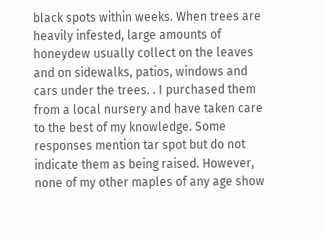black spots within weeks. When trees are heavily infested, large amounts of honeydew usually collect on the leaves and on sidewalks, patios, windows and cars under the trees. . I purchased them from a local nursery and have taken care to the best of my knowledge. Some responses mention tar spot but do not indicate them as being raised. However, none of my other maples of any age show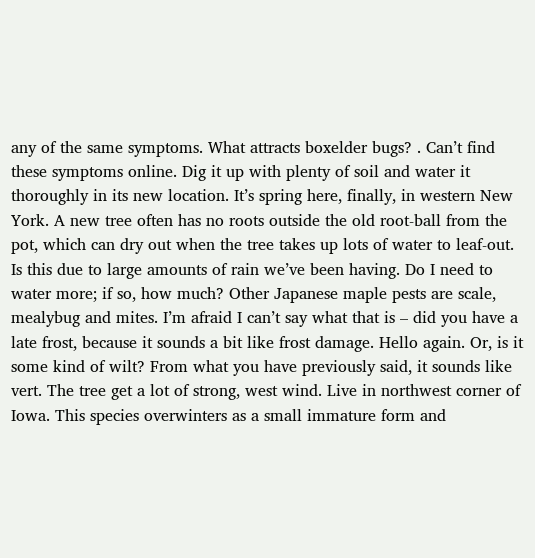any of the same symptoms. What attracts boxelder bugs? . Can’t find these symptoms online. Dig it up with plenty of soil and water it thoroughly in its new location. It’s spring here, finally, in western New York. A new tree often has no roots outside the old root-ball from the pot, which can dry out when the tree takes up lots of water to leaf-out. Is this due to large amounts of rain we’ve been having. Do I need to water more; if so, how much? Other Japanese maple pests are scale, mealybug and mites. I’m afraid I can’t say what that is – did you have a late frost, because it sounds a bit like frost damage. Hello again. Or, is it some kind of wilt? From what you have previously said, it sounds like vert. The tree get a lot of strong, west wind. Live in northwest corner of Iowa. This species overwinters as a small immature form and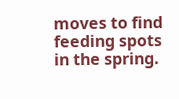moves to find feeding spots in the spring.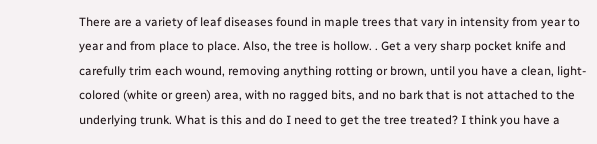There are a variety of leaf diseases found in maple trees that vary in intensity from year to year and from place to place. Also, the tree is hollow. . Get a very sharp pocket knife and carefully trim each wound, removing anything rotting or brown, until you have a clean, light-colored (white or green) area, with no ragged bits, and no bark that is not attached to the underlying trunk. What is this and do I need to get the tree treated? I think you have a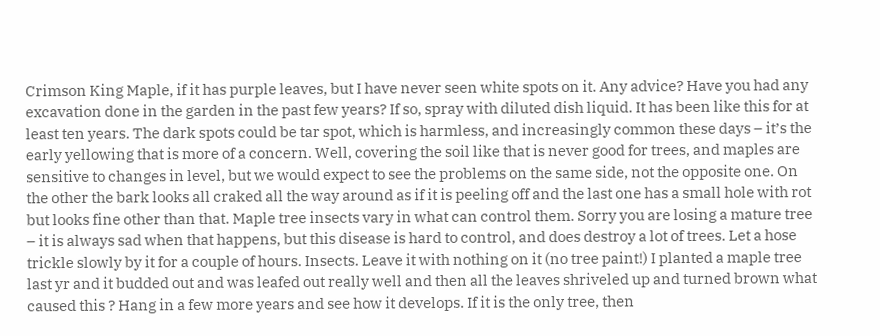Crimson King Maple, if it has purple leaves, but I have never seen white spots on it. Any advice? Have you had any excavation done in the garden in the past few years? If so, spray with diluted dish liquid. It has been like this for at least ten years. The dark spots could be tar spot, which is harmless, and increasingly common these days – it’s the early yellowing that is more of a concern. Well, covering the soil like that is never good for trees, and maples are sensitive to changes in level, but we would expect to see the problems on the same side, not the opposite one. On the other the bark looks all craked all the way around as if it is peeling off and the last one has a small hole with rot but looks fine other than that. Maple tree insects vary in what can control them. Sorry you are losing a mature tree – it is always sad when that happens, but this disease is hard to control, and does destroy a lot of trees. Let a hose trickle slowly by it for a couple of hours. Insects. Leave it with nothing on it (no tree paint!) I planted a maple tree last yr and it budded out and was leafed out really well and then all the leaves shriveled up and turned brown what caused this ? Hang in a few more years and see how it develops. If it is the only tree, then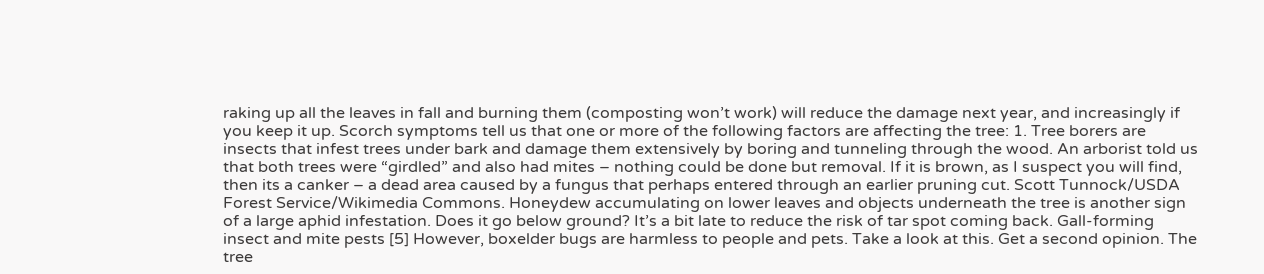raking up all the leaves in fall and burning them (composting won’t work) will reduce the damage next year, and increasingly if you keep it up. Scorch symptoms tell us that one or more of the following factors are affecting the tree: 1. Tree borers are insects that infest trees under bark and damage them extensively by boring and tunneling through the wood. An arborist told us that both trees were “girdled” and also had mites – nothing could be done but removal. If it is brown, as I suspect you will find, then its a canker – a dead area caused by a fungus that perhaps entered through an earlier pruning cut. Scott Tunnock/USDA Forest Service/Wikimedia Commons. Honeydew accumulating on lower leaves and objects underneath the tree is another sign of a large aphid infestation. Does it go below ground? It’s a bit late to reduce the risk of tar spot coming back. Gall-forming insect and mite pests [5] However, boxelder bugs are harmless to people and pets. Take a look at this. Get a second opinion. The tree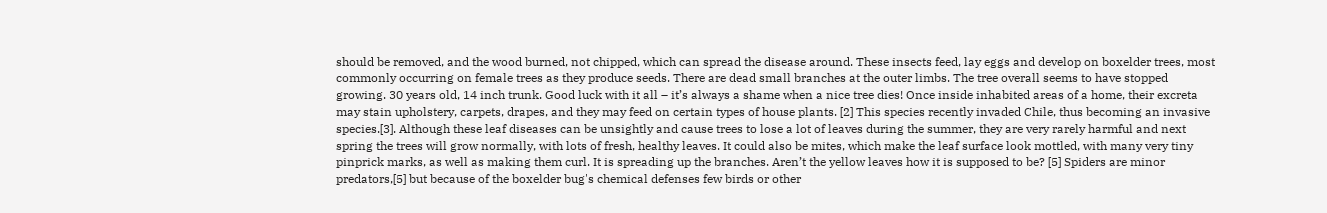should be removed, and the wood burned, not chipped, which can spread the disease around. These insects feed, lay eggs and develop on boxelder trees, most commonly occurring on female trees as they produce seeds. There are dead small branches at the outer limbs. The tree overall seems to have stopped growing. 30 years old, 14 inch trunk. Good luck with it all – it’s always a shame when a nice tree dies! Once inside inhabited areas of a home, their excreta may stain upholstery, carpets, drapes, and they may feed on certain types of house plants. [2] This species recently invaded Chile, thus becoming an invasive species.[3]. Although these leaf diseases can be unsightly and cause trees to lose a lot of leaves during the summer, they are very rarely harmful and next spring the trees will grow normally, with lots of fresh, healthy leaves. It could also be mites, which make the leaf surface look mottled, with many very tiny pinprick marks, as well as making them curl. It is spreading up the branches. Aren’t the yellow leaves how it is supposed to be? [5] Spiders are minor predators,[5] but because of the boxelder bug's chemical defenses few birds or other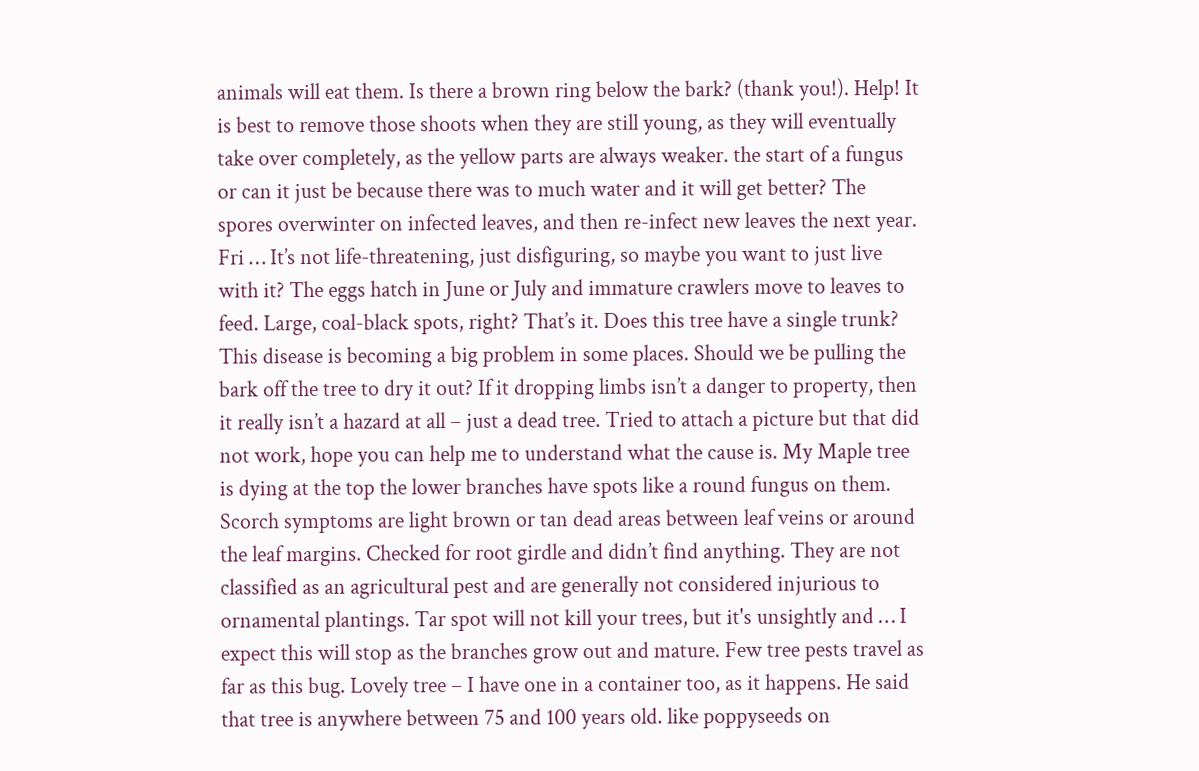animals will eat them. Is there a brown ring below the bark? (thank you!). Help! It is best to remove those shoots when they are still young, as they will eventually take over completely, as the yellow parts are always weaker. the start of a fungus or can it just be because there was to much water and it will get better? The spores overwinter on infected leaves, and then re-infect new leaves the next year. Fri … It’s not life-threatening, just disfiguring, so maybe you want to just live with it? The eggs hatch in June or July and immature crawlers move to leaves to feed. Large, coal-black spots, right? That’s it. Does this tree have a single trunk? This disease is becoming a big problem in some places. Should we be pulling the bark off the tree to dry it out? If it dropping limbs isn’t a danger to property, then it really isn’t a hazard at all – just a dead tree. Tried to attach a picture but that did not work, hope you can help me to understand what the cause is. My Maple tree is dying at the top the lower branches have spots like a round fungus on them. Scorch symptoms are light brown or tan dead areas between leaf veins or around the leaf margins. Checked for root girdle and didn’t find anything. They are not classified as an agricultural pest and are generally not considered injurious to ornamental plantings. Tar spot will not kill your trees, but it's unsightly and … I expect this will stop as the branches grow out and mature. Few tree pests travel as far as this bug. Lovely tree – I have one in a container too, as it happens. He said that tree is anywhere between 75 and 100 years old. like poppyseeds on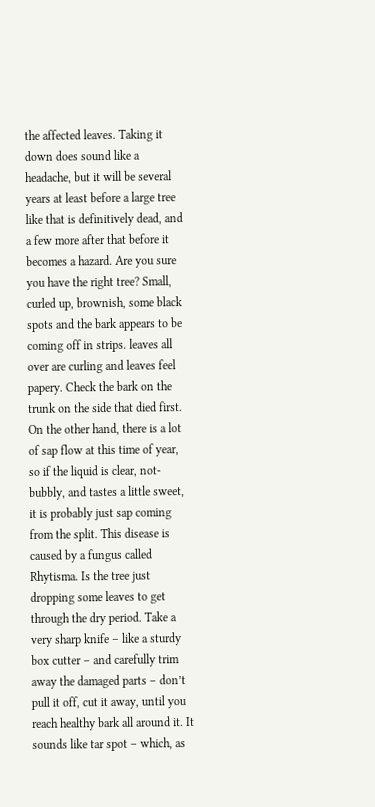the affected leaves. Taking it down does sound like a headache, but it will be several years at least before a large tree like that is definitively dead, and a few more after that before it becomes a hazard. Are you sure you have the right tree? Small, curled up, brownish, some black spots and the bark appears to be coming off in strips. leaves all over are curling and leaves feel papery. Check the bark on the trunk on the side that died first. On the other hand, there is a lot of sap flow at this time of year, so if the liquid is clear, not-bubbly, and tastes a little sweet, it is probably just sap coming from the split. This disease is caused by a fungus called Rhytisma. Is the tree just dropping some leaves to get through the dry period. Take a very sharp knife – like a sturdy box cutter – and carefully trim away the damaged parts – don’t pull it off, cut it away, until you reach healthy bark all around it. It sounds like tar spot – which, as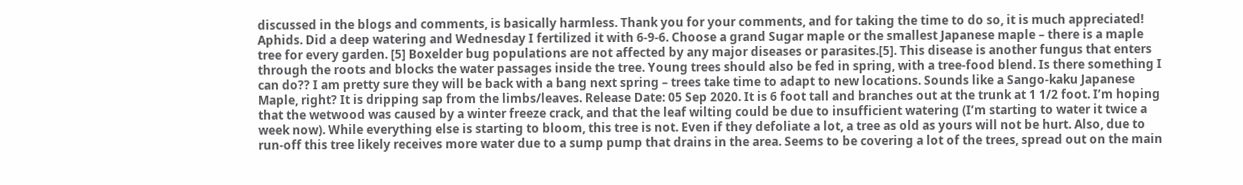discussed in the blogs and comments, is basically harmless. Thank you for your comments, and for taking the time to do so, it is much appreciated! Aphids. Did a deep watering and Wednesday I fertilized it with 6-9-6. Choose a grand Sugar maple or the smallest Japanese maple – there is a maple tree for every garden. [5] Boxelder bug populations are not affected by any major diseases or parasites.[5]. This disease is another fungus that enters through the roots and blocks the water passages inside the tree. Young trees should also be fed in spring, with a tree-food blend. Is there something I can do?? I am pretty sure they will be back with a bang next spring – trees take time to adapt to new locations. Sounds like a Sango-kaku Japanese Maple, right? It is dripping sap from the limbs/leaves. Release Date: 05 Sep 2020. It is 6 foot tall and branches out at the trunk at 1 1/2 foot. I’m hoping that the wetwood was caused by a winter freeze crack, and that the leaf wilting could be due to insufficient watering (I’m starting to water it twice a week now). While everything else is starting to bloom, this tree is not. Even if they defoliate a lot, a tree as old as yours will not be hurt. Also, due to run-off this tree likely receives more water due to a sump pump that drains in the area. Seems to be covering a lot of the trees, spread out on the main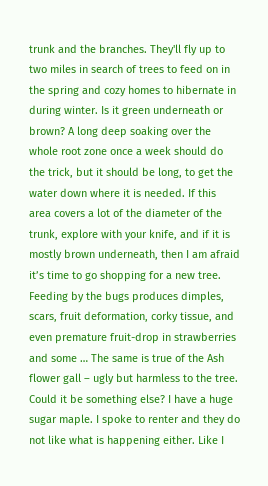trunk and the branches. They'll fly up to two miles in search of trees to feed on in the spring and cozy homes to hibernate in during winter. Is it green underneath or brown? A long deep soaking over the whole root zone once a week should do the trick, but it should be long, to get the water down where it is needed. If this area covers a lot of the diameter of the trunk, explore with your knife, and if it is mostly brown underneath, then I am afraid it’s time to go shopping for a new tree. Feeding by the bugs produces dimples, scars, fruit deformation, corky tissue, and even premature fruit-drop in strawberries and some … The same is true of the Ash flower gall – ugly but harmless to the tree. Could it be something else? I have a huge sugar maple. I spoke to renter and they do not like what is happening either. Like I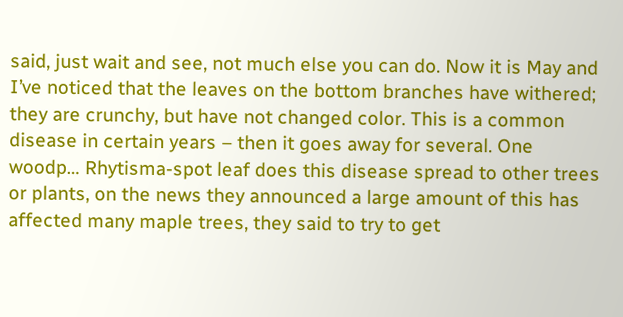said, just wait and see, not much else you can do. Now it is May and I’ve noticed that the leaves on the bottom branches have withered; they are crunchy, but have not changed color. This is a common disease in certain years – then it goes away for several. One woodp… Rhytisma-spot leaf does this disease spread to other trees or plants, on the news they announced a large amount of this has affected many maple trees, they said to try to get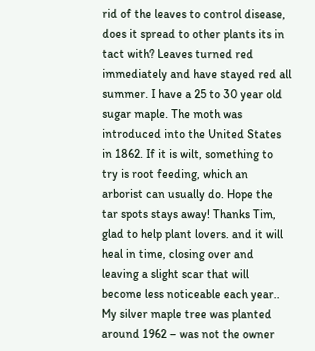rid of the leaves to control disease, does it spread to other plants its in tact with? Leaves turned red immediately and have stayed red all summer. I have a 25 to 30 year old sugar maple. The moth was introduced into the United States in 1862. If it is wilt, something to try is root feeding, which an arborist can usually do. Hope the tar spots stays away! Thanks Tim, glad to help plant lovers. and it will heal in time, closing over and leaving a slight scar that will become less noticeable each year.. My silver maple tree was planted around 1962 – was not the owner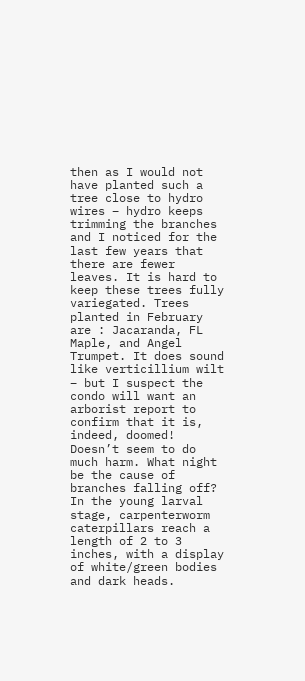then as I would not have planted such a tree close to hydro wires – hydro keeps trimming the branches and I noticed for the last few years that there are fewer leaves. It is hard to keep these trees fully variegated. Trees planted in February are : Jacaranda, FL Maple, and Angel Trumpet. It does sound like verticillium wilt – but I suspect the condo will want an arborist report to confirm that it is, indeed, doomed! Doesn’t seem to do much harm. What night be the cause of branches falling off? In the young larval stage, carpenterworm caterpillars reach a length of 2 to 3 inches, with a display of white/green bodies and dark heads.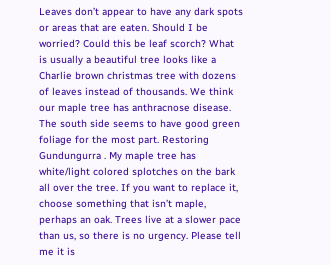Leaves don’t appear to have any dark spots or areas that are eaten. Should I be worried? Could this be leaf scorch? What is usually a beautiful tree looks like a Charlie brown christmas tree with dozens of leaves instead of thousands. We think our maple tree has anthracnose disease. The south side seems to have good green foliage for the most part. Restoring Gundungurra . My maple tree has white/light colored splotches on the bark all over the tree. If you want to replace it, choose something that isn’t maple, perhaps an oak. Trees live at a slower pace than us, so there is no urgency. Please tell me it is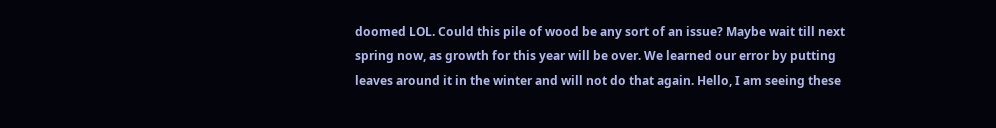doomed LOL. Could this pile of wood be any sort of an issue? Maybe wait till next spring now, as growth for this year will be over. We learned our error by putting leaves around it in the winter and will not do that again. Hello, I am seeing these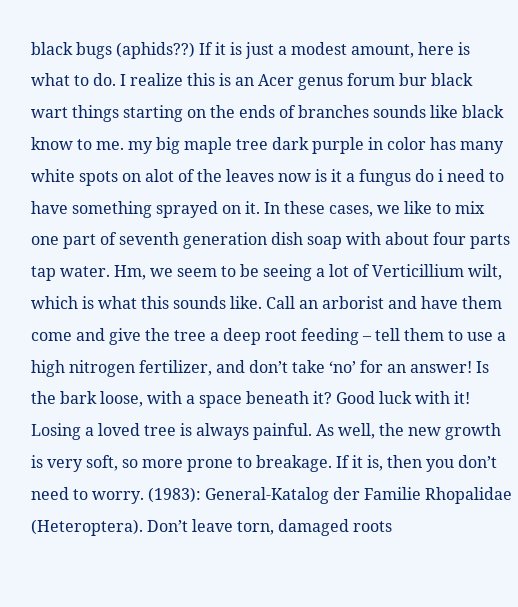black bugs (aphids??) If it is just a modest amount, here is what to do. I realize this is an Acer genus forum bur black wart things starting on the ends of branches sounds like black know to me. my big maple tree dark purple in color has many white spots on alot of the leaves now is it a fungus do i need to have something sprayed on it. In these cases, we like to mix one part of seventh generation dish soap with about four parts tap water. Hm, we seem to be seeing a lot of Verticillium wilt, which is what this sounds like. Call an arborist and have them come and give the tree a deep root feeding – tell them to use a high nitrogen fertilizer, and don’t take ‘no’ for an answer! Is the bark loose, with a space beneath it? Good luck with it! Losing a loved tree is always painful. As well, the new growth is very soft, so more prone to breakage. If it is, then you don’t need to worry. (1983): General-Katalog der Familie Rhopalidae (Heteroptera). Don’t leave torn, damaged roots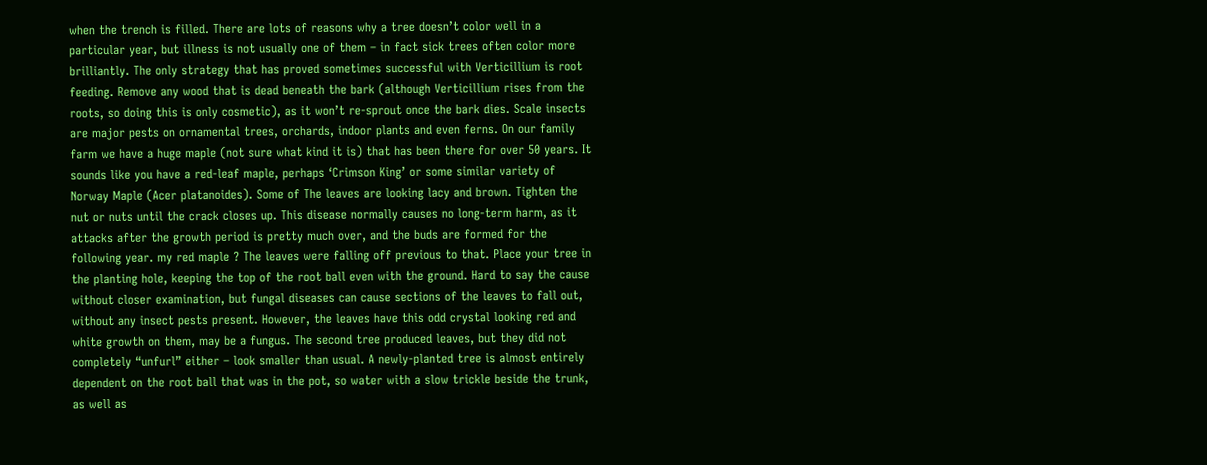when the trench is filled. There are lots of reasons why a tree doesn’t color well in a particular year, but illness is not usually one of them – in fact sick trees often color more brilliantly. The only strategy that has proved sometimes successful with Verticillium is root feeding. Remove any wood that is dead beneath the bark (although Verticillium rises from the roots, so doing this is only cosmetic), as it won’t re-sprout once the bark dies. Scale insects are major pests on ornamental trees, orchards, indoor plants and even ferns. On our family farm we have a huge maple (not sure what kind it is) that has been there for over 50 years. It sounds like you have a red-leaf maple, perhaps ‘Crimson King’ or some similar variety of Norway Maple (Acer platanoides). Some of The leaves are looking lacy and brown. Tighten the nut or nuts until the crack closes up. This disease normally causes no long-term harm, as it attacks after the growth period is pretty much over, and the buds are formed for the following year. my red maple ? The leaves were falling off previous to that. Place your tree in the planting hole, keeping the top of the root ball even with the ground. Hard to say the cause without closer examination, but fungal diseases can cause sections of the leaves to fall out, without any insect pests present. However, the leaves have this odd crystal looking red and white growth on them, may be a fungus. The second tree produced leaves, but they did not completely “unfurl” either – look smaller than usual. A newly-planted tree is almost entirely dependent on the root ball that was in the pot, so water with a slow trickle beside the trunk, as well as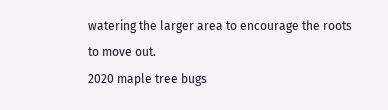watering the larger area to encourage the roots to move out.
2020 maple tree bugs